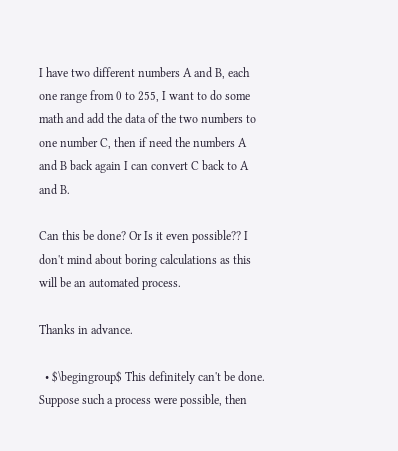I have two different numbers A and B, each one range from 0 to 255, I want to do some math and add the data of the two numbers to one number C, then if need the numbers A and B back again I can convert C back to A and B.

Can this be done? Or Is it even possible?? I don't mind about boring calculations as this will be an automated process.

Thanks in advance.

  • $\begingroup$ This definitely can't be done. Suppose such a process were possible, then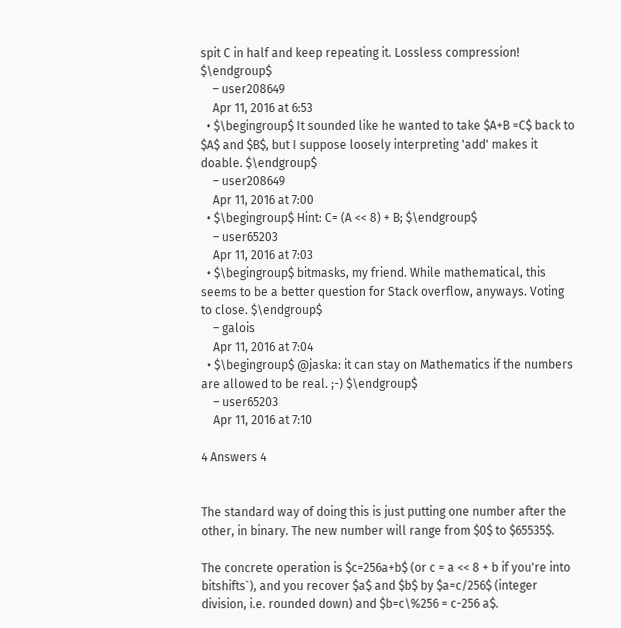spit C in half and keep repeating it. Lossless compression! $\endgroup$
    – user208649
    Apr 11, 2016 at 6:53
  • $\begingroup$ It sounded like he wanted to take $A+B =C$ back to $A$ and $B$, but I suppose loosely interpreting 'add' makes it doable. $\endgroup$
    – user208649
    Apr 11, 2016 at 7:00
  • $\begingroup$ Hint: C= (A << 8) + B; $\endgroup$
    – user65203
    Apr 11, 2016 at 7:03
  • $\begingroup$ bitmasks, my friend. While mathematical, this seems to be a better question for Stack overflow, anyways. Voting to close. $\endgroup$
    – galois
    Apr 11, 2016 at 7:04
  • $\begingroup$ @jaska: it can stay on Mathematics if the numbers are allowed to be real. ;-) $\endgroup$
    – user65203
    Apr 11, 2016 at 7:10

4 Answers 4


The standard way of doing this is just putting one number after the other, in binary. The new number will range from $0$ to $65535$.

The concrete operation is $c=256a+b$ (or c = a << 8 + b if you're into bitshifts`), and you recover $a$ and $b$ by $a=c/256$ (integer division, i.e. rounded down) and $b=c\%256 = c-256 a$.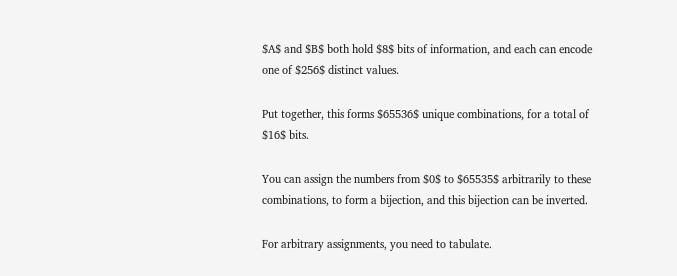$A$ and $B$ both hold $8$ bits of information, and each can encode one of $256$ distinct values.

Put together, this forms $65536$ unique combinations, for a total of $16$ bits.

You can assign the numbers from $0$ to $65535$ arbitrarily to these combinations, to form a bijection, and this bijection can be inverted.

For arbitrary assignments, you need to tabulate.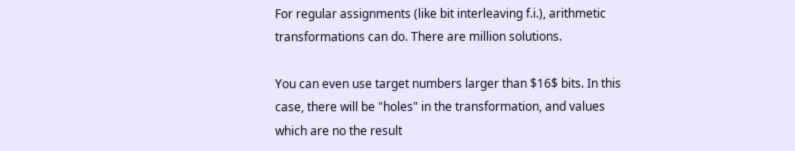For regular assignments (like bit interleaving f.i.), arithmetic transformations can do. There are million solutions.

You can even use target numbers larger than $16$ bits. In this case, there will be "holes" in the transformation, and values which are no the result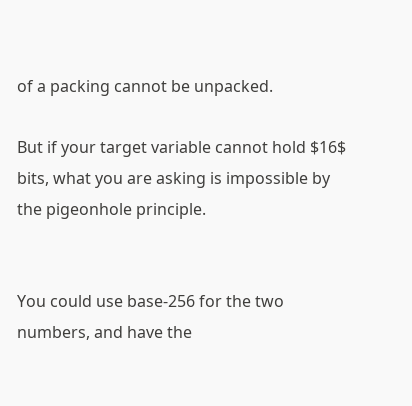of a packing cannot be unpacked.

But if your target variable cannot hold $16$ bits, what you are asking is impossible by the pigeonhole principle.


You could use base-256 for the two numbers, and have the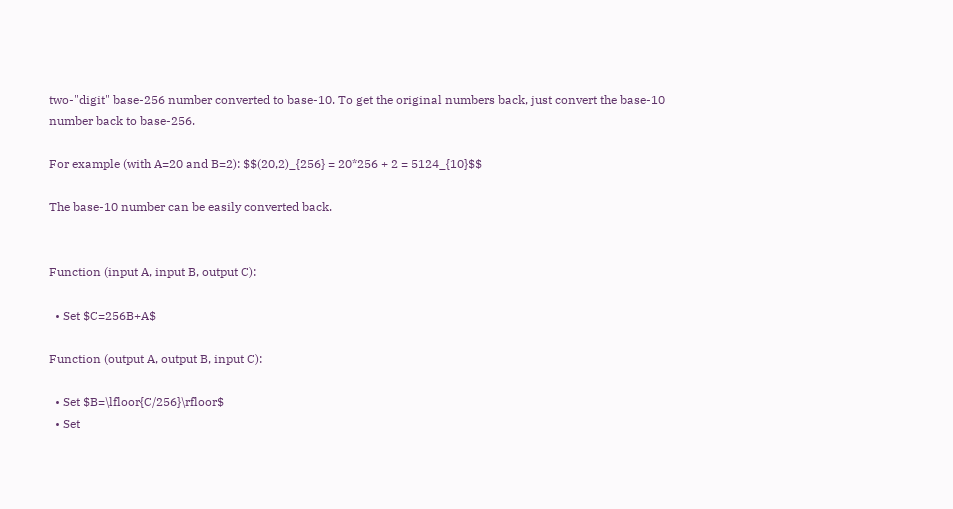two-"digit" base-256 number converted to base-10. To get the original numbers back, just convert the base-10 number back to base-256.

For example (with A=20 and B=2): $$(20,2)_{256} = 20*256 + 2 = 5124_{10}$$

The base-10 number can be easily converted back.


Function (input A, input B, output C):

  • Set $C=256B+A$

Function (output A, output B, input C):

  • Set $B=\lfloor{C/256}\rfloor$
  • Set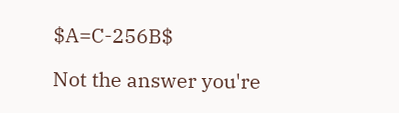$A=C-256B$

Not the answer you're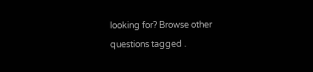looking for? Browse other questions tagged .